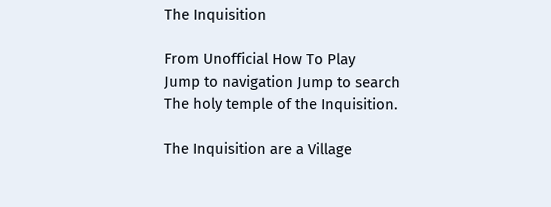The Inquisition

From Unofficial How To Play
Jump to navigation Jump to search
The holy temple of the Inquisition.

The Inquisition are a Village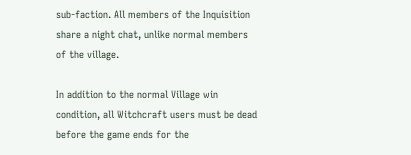sub-faction. All members of the Inquisition share a night chat, unlike normal members of the village.

In addition to the normal Village win condition, all Witchcraft users must be dead before the game ends for the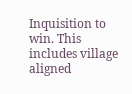Inquisition to win. This includes village aligned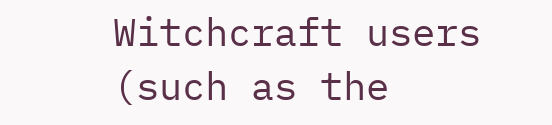Witchcraft users (such as the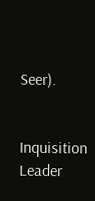Seer).


Inquisition Leader